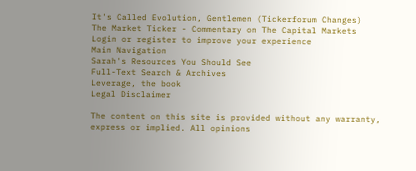It's Called Evolution, Gentlemen (Tickerforum Changes)
The Market Ticker - Commentary on The Capital Markets
Login or register to improve your experience
Main Navigation
Sarah's Resources You Should See
Full-Text Search & Archives
Leverage, the book
Legal Disclaimer

The content on this site is provided without any warranty, express or implied. All opinions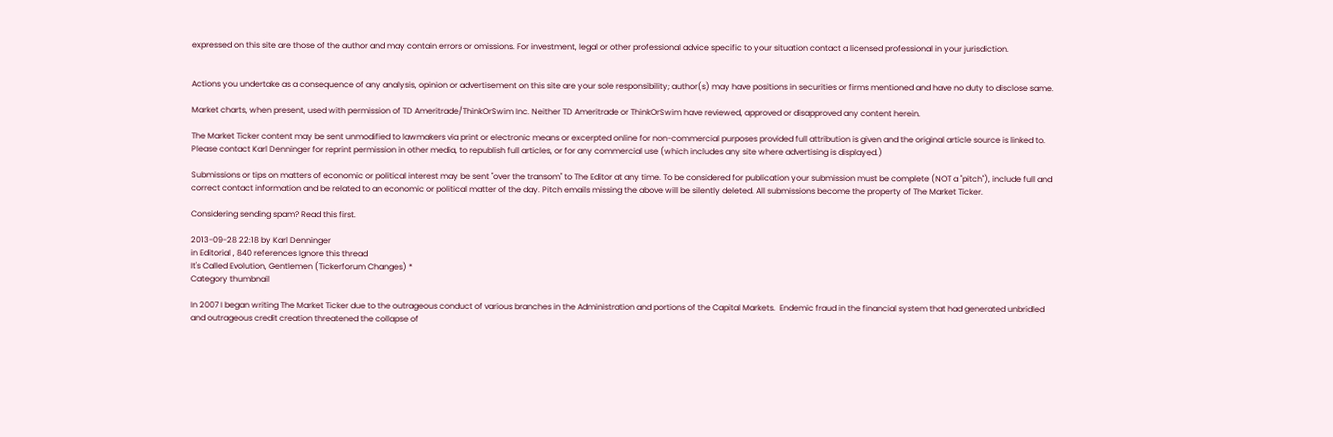expressed on this site are those of the author and may contain errors or omissions. For investment, legal or other professional advice specific to your situation contact a licensed professional in your jurisdiction.


Actions you undertake as a consequence of any analysis, opinion or advertisement on this site are your sole responsibility; author(s) may have positions in securities or firms mentioned and have no duty to disclose same.

Market charts, when present, used with permission of TD Ameritrade/ThinkOrSwim Inc. Neither TD Ameritrade or ThinkOrSwim have reviewed, approved or disapproved any content herein.

The Market Ticker content may be sent unmodified to lawmakers via print or electronic means or excerpted online for non-commercial purposes provided full attribution is given and the original article source is linked to. Please contact Karl Denninger for reprint permission in other media, to republish full articles, or for any commercial use (which includes any site where advertising is displayed.)

Submissions or tips on matters of economic or political interest may be sent "over the transom" to The Editor at any time. To be considered for publication your submission must be complete (NOT a "pitch"), include full and correct contact information and be related to an economic or political matter of the day. Pitch emails missing the above will be silently deleted. All submissions become the property of The Market Ticker.

Considering sending spam? Read this first.

2013-09-28 22:18 by Karl Denninger
in Editorial , 840 references Ignore this thread
It's Called Evolution, Gentlemen (Tickerforum Changes) *
Category thumbnail

In 2007 I began writing The Market Ticker due to the outrageous conduct of various branches in the Administration and portions of the Capital Markets.  Endemic fraud in the financial system that had generated unbridled and outrageous credit creation threatened the collapse of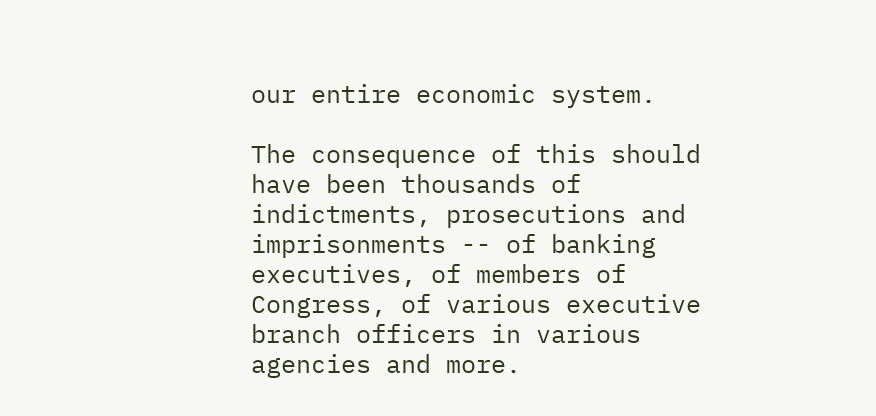our entire economic system.

The consequence of this should have been thousands of indictments, prosecutions and imprisonments -- of banking executives, of members of Congress, of various executive branch officers in various agencies and more.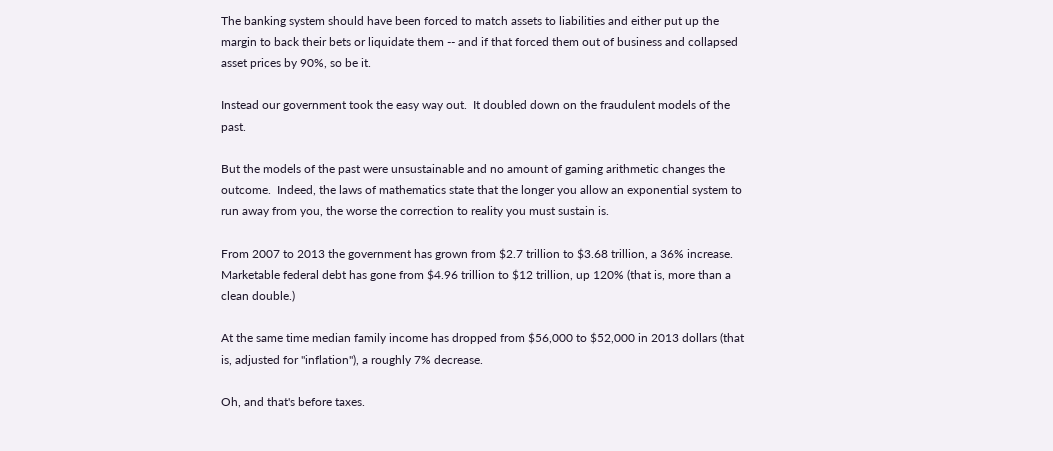The banking system should have been forced to match assets to liabilities and either put up the margin to back their bets or liquidate them -- and if that forced them out of business and collapsed asset prices by 90%, so be it.

Instead our government took the easy way out.  It doubled down on the fraudulent models of the past.

But the models of the past were unsustainable and no amount of gaming arithmetic changes the outcome.  Indeed, the laws of mathematics state that the longer you allow an exponential system to run away from you, the worse the correction to reality you must sustain is.

From 2007 to 2013 the government has grown from $2.7 trillion to $3.68 trillion, a 36% increase. Marketable federal debt has gone from $4.96 trillion to $12 trillion, up 120% (that is, more than a clean double.)

At the same time median family income has dropped from $56,000 to $52,000 in 2013 dollars (that is, adjusted for "inflation"), a roughly 7% decrease.

Oh, and that's before taxes.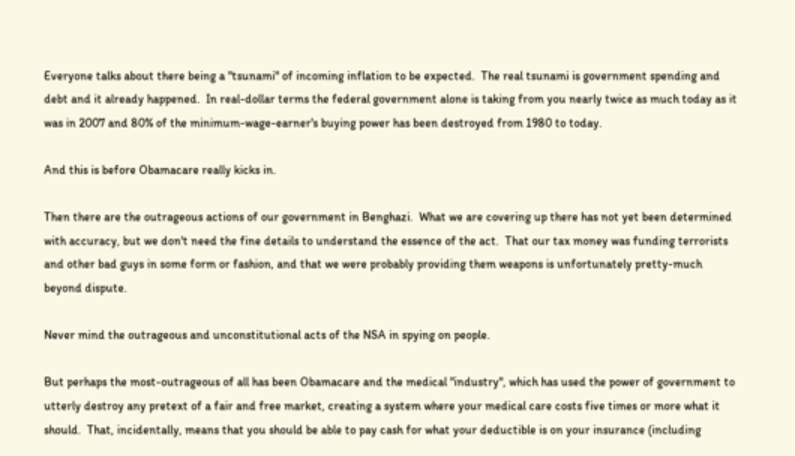Everyone talks about there being a "tsunami" of incoming inflation to be expected.  The real tsunami is government spending and debt and it already happened.  In real-dollar terms the federal government alone is taking from you nearly twice as much today as it was in 2007 and 80% of the minimum-wage-earner's buying power has been destroyed from 1980 to today.

And this is before Obamacare really kicks in.

Then there are the outrageous actions of our government in Benghazi.  What we are covering up there has not yet been determined with accuracy, but we don't need the fine details to understand the essence of the act.  That our tax money was funding terrorists and other bad guys in some form or fashion, and that we were probably providing them weapons is unfortunately pretty-much beyond dispute.

Never mind the outrageous and unconstitutional acts of the NSA in spying on people.

But perhaps the most-outrageous of all has been Obamacare and the medical "industry", which has used the power of government to utterly destroy any pretext of a fair and free market, creating a system where your medical care costs five times or more what it should.  That, incidentally, means that you should be able to pay cash for what your deductible is on your insurance (including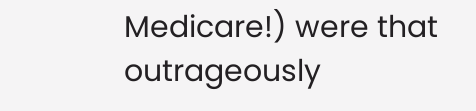Medicare!) were that outrageously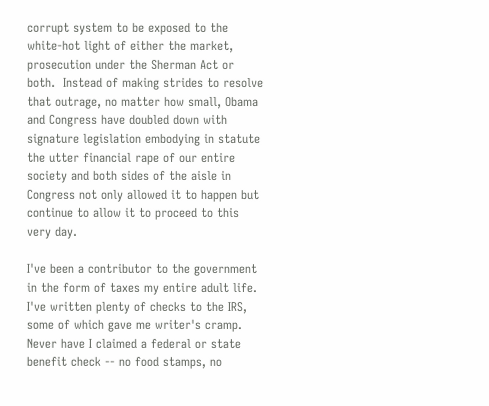corrupt system to be exposed to the white-hot light of either the market, prosecution under the Sherman Act or both.  Instead of making strides to resolve that outrage, no matter how small, Obama and Congress have doubled down with signature legislation embodying in statute the utter financial rape of our entire society and both sides of the aisle in Congress not only allowed it to happen but continue to allow it to proceed to this very day.

I've been a contributor to the government in the form of taxes my entire adult life.  I've written plenty of checks to the IRS, some of which gave me writer's cramp.  Never have I claimed a federal or state benefit check -- no food stamps, no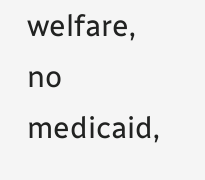welfare, no medicaid,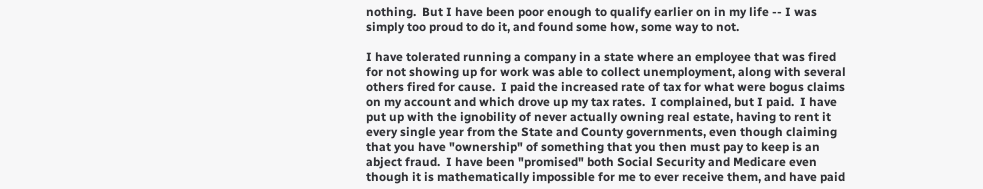nothing.  But I have been poor enough to qualify earlier on in my life -- I was simply too proud to do it, and found some how, some way to not.

I have tolerated running a company in a state where an employee that was fired for not showing up for work was able to collect unemployment, along with several others fired for cause.  I paid the increased rate of tax for what were bogus claims on my account and which drove up my tax rates.  I complained, but I paid.  I have put up with the ignobility of never actually owning real estate, having to rent it every single year from the State and County governments, even though claiming that you have "ownership" of something that you then must pay to keep is an abject fraud.  I have been "promised" both Social Security and Medicare even though it is mathematically impossible for me to ever receive them, and have paid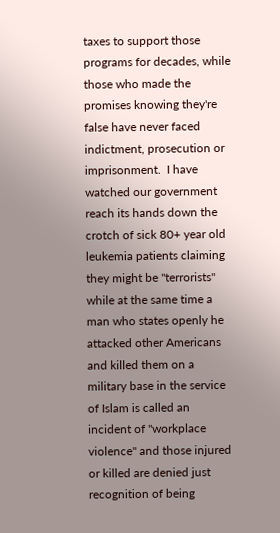taxes to support those programs for decades, while those who made the promises knowing they're false have never faced indictment, prosecution or imprisonment.  I have watched our government reach its hands down the crotch of sick 80+ year old leukemia patients claiming they might be "terrorists" while at the same time a man who states openly he attacked other Americans and killed them on a military base in the service of Islam is called an incident of "workplace violence" and those injured or killed are denied just recognition of being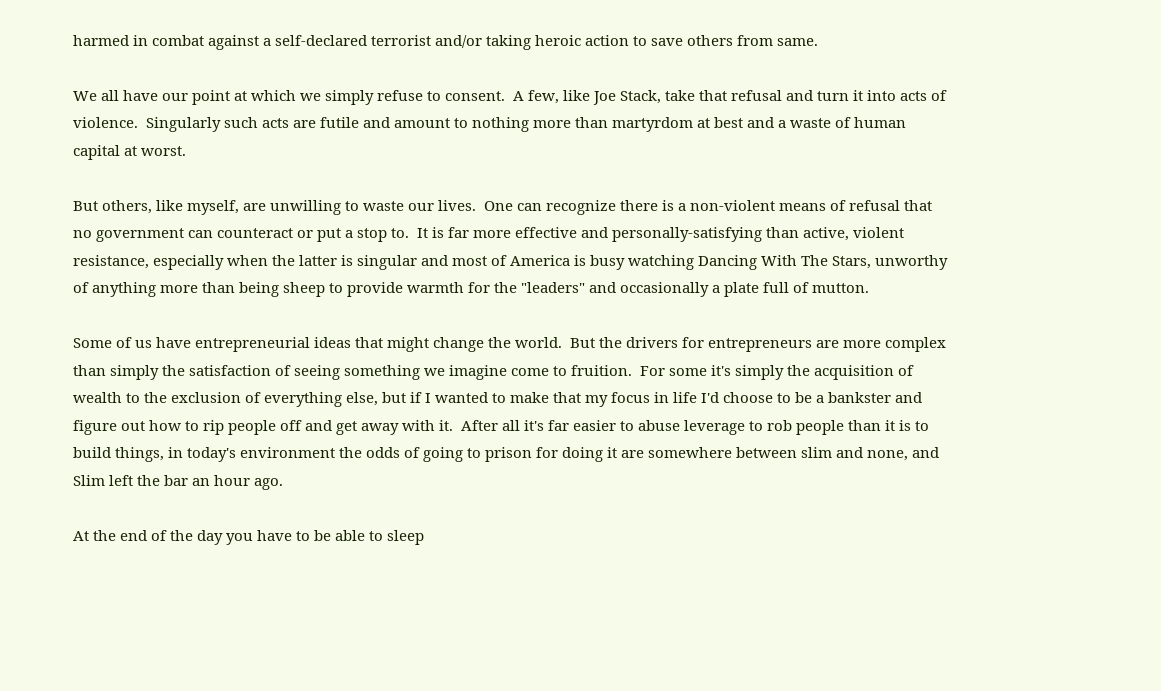harmed in combat against a self-declared terrorist and/or taking heroic action to save others from same.

We all have our point at which we simply refuse to consent.  A few, like Joe Stack, take that refusal and turn it into acts of violence.  Singularly such acts are futile and amount to nothing more than martyrdom at best and a waste of human capital at worst.

But others, like myself, are unwilling to waste our lives.  One can recognize there is a non-violent means of refusal that no government can counteract or put a stop to.  It is far more effective and personally-satisfying than active, violent resistance, especially when the latter is singular and most of America is busy watching Dancing With The Stars, unworthy of anything more than being sheep to provide warmth for the "leaders" and occasionally a plate full of mutton.

Some of us have entrepreneurial ideas that might change the world.  But the drivers for entrepreneurs are more complex than simply the satisfaction of seeing something we imagine come to fruition.  For some it's simply the acquisition of wealth to the exclusion of everything else, but if I wanted to make that my focus in life I'd choose to be a bankster and figure out how to rip people off and get away with it.  After all it's far easier to abuse leverage to rob people than it is to build things, in today's environment the odds of going to prison for doing it are somewhere between slim and none, and Slim left the bar an hour ago.

At the end of the day you have to be able to sleep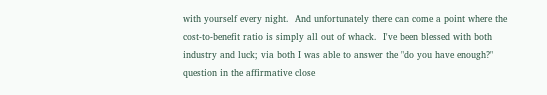with yourself every night.  And unfortunately there can come a point where the cost-to-benefit ratio is simply all out of whack.  I've been blessed with both industry and luck; via both I was able to answer the "do you have enough?" question in the affirmative close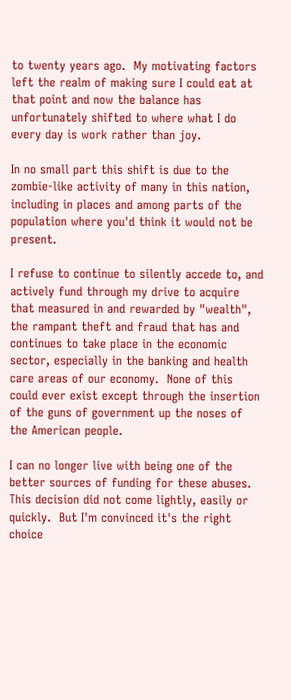to twenty years ago.  My motivating factors left the realm of making sure I could eat at that point and now the balance has unfortunately shifted to where what I do every day is work rather than joy.

In no small part this shift is due to the zombie-like activity of many in this nation, including in places and among parts of the population where you'd think it would not be present.

I refuse to continue to silently accede to, and actively fund through my drive to acquire that measured in and rewarded by "wealth", the rampant theft and fraud that has and continues to take place in the economic sector, especially in the banking and health care areas of our economy.  None of this could ever exist except through the insertion of the guns of government up the noses of the American people.

I can no longer live with being one of the better sources of funding for these abuses.  This decision did not come lightly, easily or quickly.  But I'm convinced it's the right choice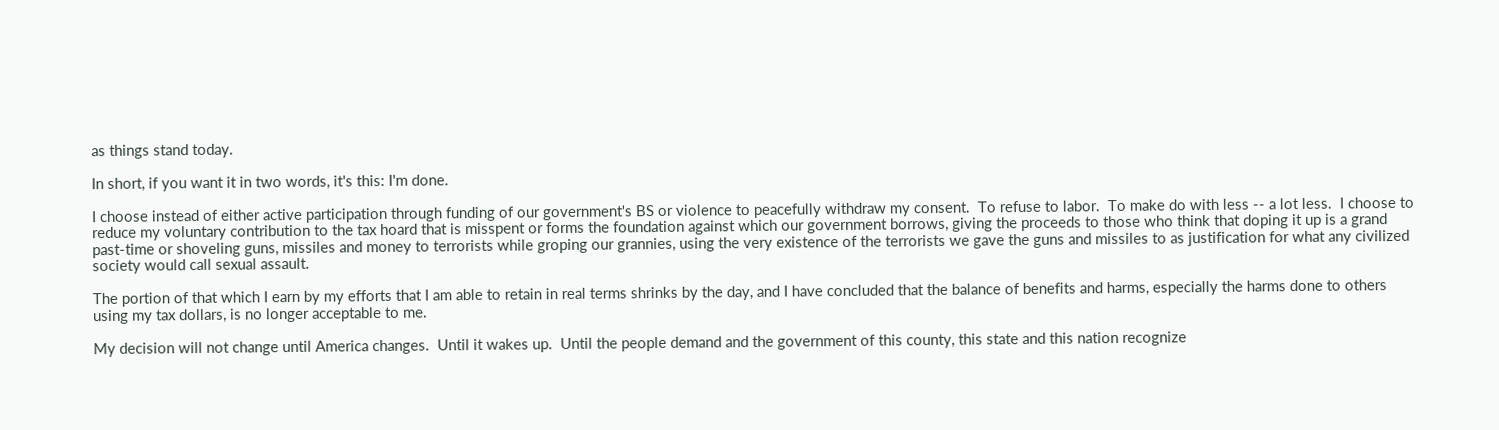as things stand today.

In short, if you want it in two words, it's this: I'm done.

I choose instead of either active participation through funding of our government's BS or violence to peacefully withdraw my consent.  To refuse to labor.  To make do with less -- a lot less.  I choose to reduce my voluntary contribution to the tax hoard that is misspent or forms the foundation against which our government borrows, giving the proceeds to those who think that doping it up is a grand past-time or shoveling guns, missiles and money to terrorists while groping our grannies, using the very existence of the terrorists we gave the guns and missiles to as justification for what any civilized society would call sexual assault.

The portion of that which I earn by my efforts that I am able to retain in real terms shrinks by the day, and I have concluded that the balance of benefits and harms, especially the harms done to others using my tax dollars, is no longer acceptable to me.

My decision will not change until America changes.  Until it wakes up.  Until the people demand and the government of this county, this state and this nation recognize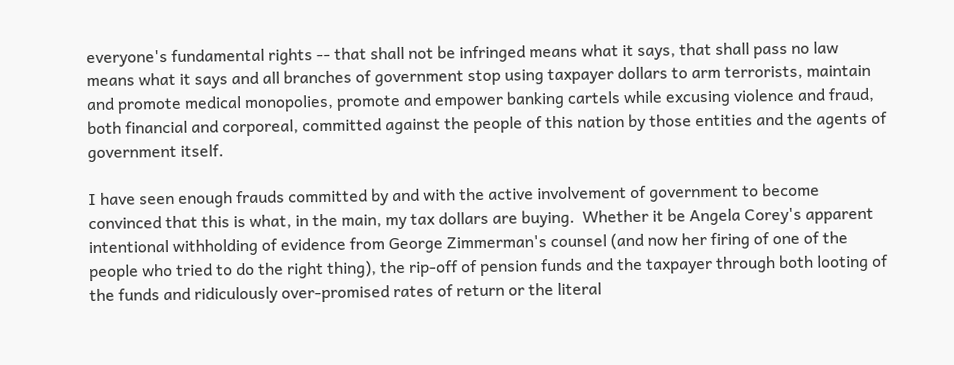everyone's fundamental rights -- that shall not be infringed means what it says, that shall pass no law means what it says and all branches of government stop using taxpayer dollars to arm terrorists, maintain and promote medical monopolies, promote and empower banking cartels while excusing violence and fraud, both financial and corporeal, committed against the people of this nation by those entities and the agents of government itself.

I have seen enough frauds committed by and with the active involvement of government to become convinced that this is what, in the main, my tax dollars are buying.  Whether it be Angela Corey's apparent intentional withholding of evidence from George Zimmerman's counsel (and now her firing of one of the people who tried to do the right thing), the rip-off of pension funds and the taxpayer through both looting of the funds and ridiculously over-promised rates of return or the literal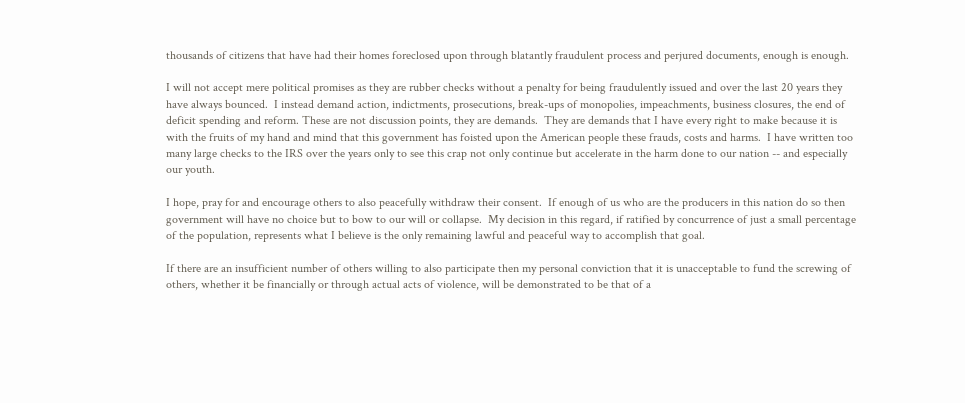thousands of citizens that have had their homes foreclosed upon through blatantly fraudulent process and perjured documents, enough is enough.

I will not accept mere political promises as they are rubber checks without a penalty for being fraudulently issued and over the last 20 years they have always bounced.  I instead demand action, indictments, prosecutions, break-ups of monopolies, impeachments, business closures, the end of deficit spending and reform. These are not discussion points, they are demands.  They are demands that I have every right to make because it is with the fruits of my hand and mind that this government has foisted upon the American people these frauds, costs and harms.  I have written too many large checks to the IRS over the years only to see this crap not only continue but accelerate in the harm done to our nation -- and especially our youth.

I hope, pray for and encourage others to also peacefully withdraw their consent.  If enough of us who are the producers in this nation do so then government will have no choice but to bow to our will or collapse.  My decision in this regard, if ratified by concurrence of just a small percentage of the population, represents what I believe is the only remaining lawful and peaceful way to accomplish that goal.

If there are an insufficient number of others willing to also participate then my personal conviction that it is unacceptable to fund the screwing of others, whether it be financially or through actual acts of violence, will be demonstrated to be that of a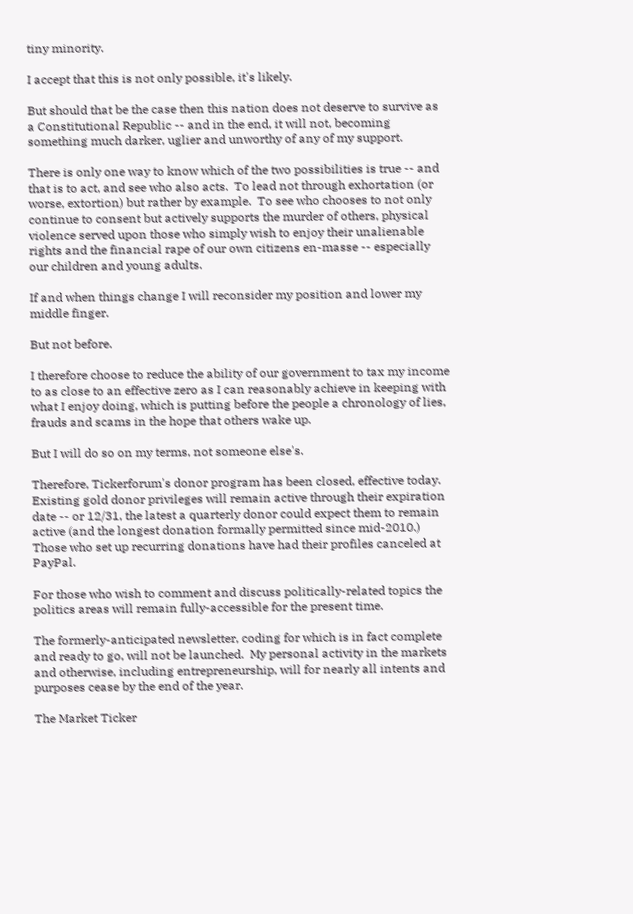tiny minority.

I accept that this is not only possible, it's likely.

But should that be the case then this nation does not deserve to survive as a Constitutional Republic -- and in the end, it will not, becoming something much darker, uglier and unworthy of any of my support.

There is only one way to know which of the two possibilities is true -- and that is to act, and see who also acts.  To lead not through exhortation (or worse, extortion) but rather by example.  To see who chooses to not only continue to consent but actively supports the murder of others, physical violence served upon those who simply wish to enjoy their unalienable rights and the financial rape of our own citizens en-masse -- especially our children and young adults.

If and when things change I will reconsider my position and lower my middle finger.

But not before.

I therefore choose to reduce the ability of our government to tax my income to as close to an effective zero as I can reasonably achieve in keeping with what I enjoy doing, which is putting before the people a chronology of lies, frauds and scams in the hope that others wake up.

But I will do so on my terms, not someone else's.

Therefore, Tickerforum's donor program has been closed, effective today.  Existing gold donor privileges will remain active through their expiration date -- or 12/31, the latest a quarterly donor could expect them to remain active (and the longest donation formally permitted since mid-2010.)  Those who set up recurring donations have had their profiles canceled at PayPal.

For those who wish to comment and discuss politically-related topics the politics areas will remain fully-accessible for the present time.

The formerly-anticipated newsletter, coding for which is in fact complete and ready to go, will not be launched.  My personal activity in the markets and otherwise, including entrepreneurship, will for nearly all intents and purposes cease by the end of the year.

The Market Ticker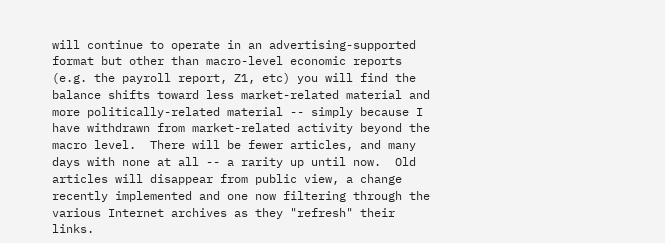will continue to operate in an advertising-supported format but other than macro-level economic reports (e.g. the payroll report, Z1, etc) you will find the balance shifts toward less market-related material and more politically-related material -- simply because I have withdrawn from market-related activity beyond the macro level.  There will be fewer articles, and many days with none at all -- a rarity up until now.  Old articles will disappear from public view, a change recently implemented and one now filtering through the various Internet archives as they "refresh" their links.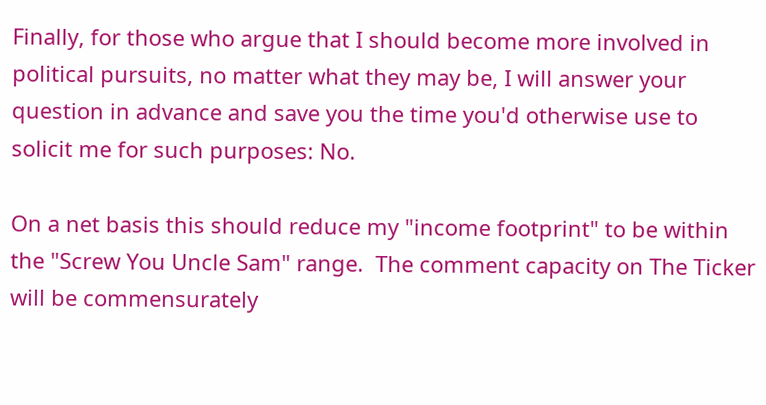Finally, for those who argue that I should become more involved in political pursuits, no matter what they may be, I will answer your question in advance and save you the time you'd otherwise use to solicit me for such purposes: No.

On a net basis this should reduce my "income footprint" to be within the "Screw You Uncle Sam" range.  The comment capacity on The Ticker will be commensurately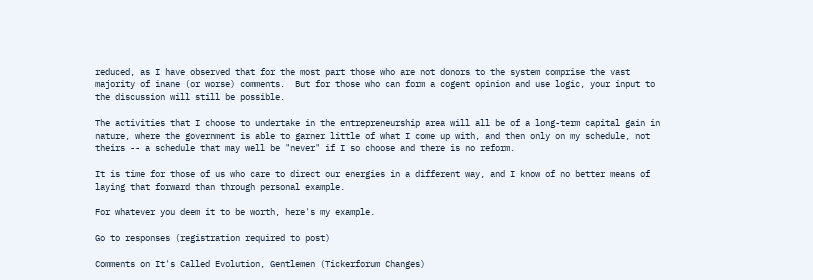reduced, as I have observed that for the most part those who are not donors to the system comprise the vast majority of inane (or worse) comments.  But for those who can form a cogent opinion and use logic, your input to the discussion will still be possible.

The activities that I choose to undertake in the entrepreneurship area will all be of a long-term capital gain in nature, where the government is able to garner little of what I come up with, and then only on my schedule, not theirs -- a schedule that may well be "never" if I so choose and there is no reform.

It is time for those of us who care to direct our energies in a different way, and I know of no better means of laying that forward than through personal example.

For whatever you deem it to be worth, here's my example.

Go to responses (registration required to post)

Comments on It's Called Evolution, Gentlemen (Tickerforum Changes)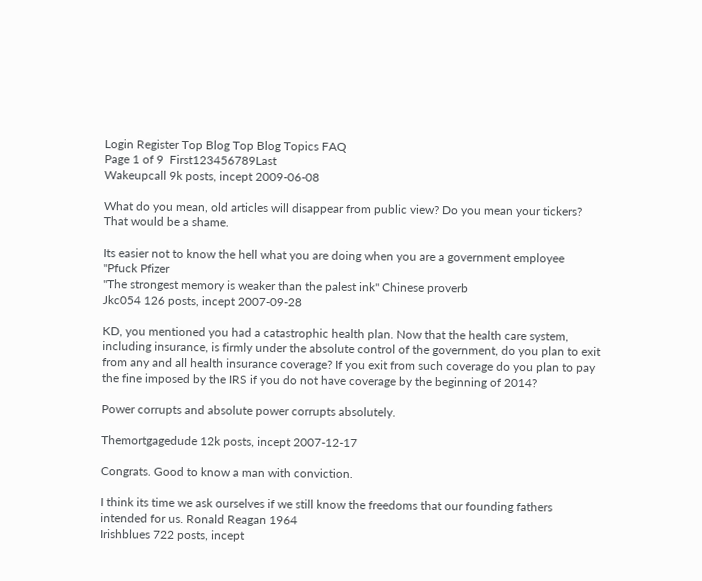Login Register Top Blog Top Blog Topics FAQ
Page 1 of 9  First123456789Last
Wakeupcall 9k posts, incept 2009-06-08

What do you mean, old articles will disappear from public view? Do you mean your tickers? That would be a shame.

Its easier not to know the hell what you are doing when you are a government employee
"Pfuck Pfizer
"The strongest memory is weaker than the palest ink" Chinese proverb
Jkc054 126 posts, incept 2007-09-28

KD, you mentioned you had a catastrophic health plan. Now that the health care system, including insurance, is firmly under the absolute control of the government, do you plan to exit from any and all health insurance coverage? If you exit from such coverage do you plan to pay the fine imposed by the IRS if you do not have coverage by the beginning of 2014?

Power corrupts and absolute power corrupts absolutely.

Themortgagedude 12k posts, incept 2007-12-17

Congrats. Good to know a man with conviction.

I think its time we ask ourselves if we still know the freedoms that our founding fathers intended for us. Ronald Reagan 1964
Irishblues 722 posts, incept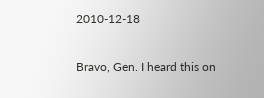2010-12-18

Bravo, Gen. I heard this on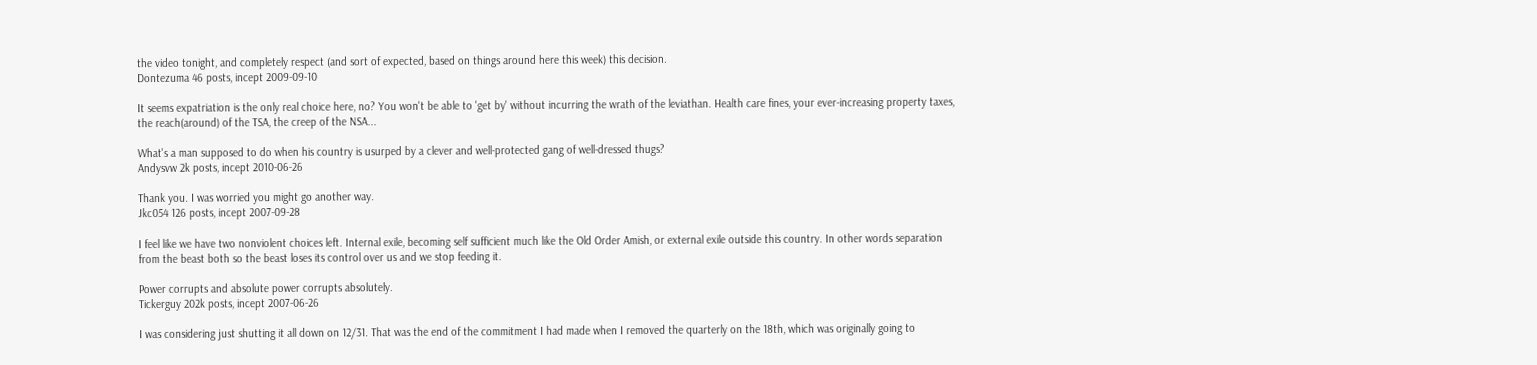the video tonight, and completely respect (and sort of expected, based on things around here this week) this decision.
Dontezuma 46 posts, incept 2009-09-10

It seems expatriation is the only real choice here, no? You won't be able to 'get by' without incurring the wrath of the leviathan. Health care fines, your ever-increasing property taxes, the reach(around) of the TSA, the creep of the NSA...

What's a man supposed to do when his country is usurped by a clever and well-protected gang of well-dressed thugs?
Andysvw 2k posts, incept 2010-06-26

Thank you. I was worried you might go another way.
Jkc054 126 posts, incept 2007-09-28

I feel like we have two nonviolent choices left. Internal exile, becoming self sufficient much like the Old Order Amish, or external exile outside this country. In other words separation from the beast both so the beast loses its control over us and we stop feeding it.

Power corrupts and absolute power corrupts absolutely.
Tickerguy 202k posts, incept 2007-06-26

I was considering just shutting it all down on 12/31. That was the end of the commitment I had made when I removed the quarterly on the 18th, which was originally going to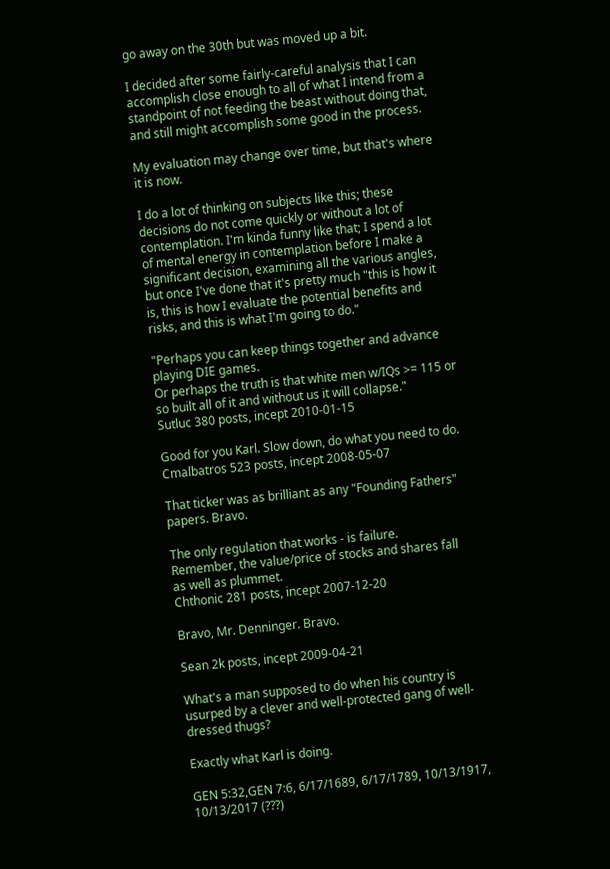go away on the 30th but was moved up a bit.

I decided after some fairly-careful analysis that I can accomplish close enough to all of what I intend from a standpoint of not feeding the beast without doing that, and still might accomplish some good in the process.

My evaluation may change over time, but that's where it is now.

I do a lot of thinking on subjects like this; these decisions do not come quickly or without a lot of contemplation. I'm kinda funny like that; I spend a lot of mental energy in contemplation before I make a significant decision, examining all the various angles, but once I've done that it's pretty much "this is how it is, this is how I evaluate the potential benefits and risks, and this is what I'm going to do."

"Perhaps you can keep things together and advance playing DIE games.
Or perhaps the truth is that white men w/IQs >= 115 or so built all of it and without us it will collapse."
Sutluc 380 posts, incept 2010-01-15

Good for you Karl. Slow down, do what you need to do.
Cmalbatros 523 posts, incept 2008-05-07

That ticker was as brilliant as any "Founding Fathers" papers. Bravo.

The only regulation that works - is failure.
Remember, the value/price of stocks and shares fall as well as plummet.
Chthonic 281 posts, incept 2007-12-20

Bravo, Mr. Denninger. Bravo.

Sean 2k posts, incept 2009-04-21

What's a man supposed to do when his country is usurped by a clever and well-protected gang of well-dressed thugs?

Exactly what Karl is doing.

GEN 5:32,GEN 7:6, 6/17/1689, 6/17/1789, 10/13/1917, 10/13/2017 (???)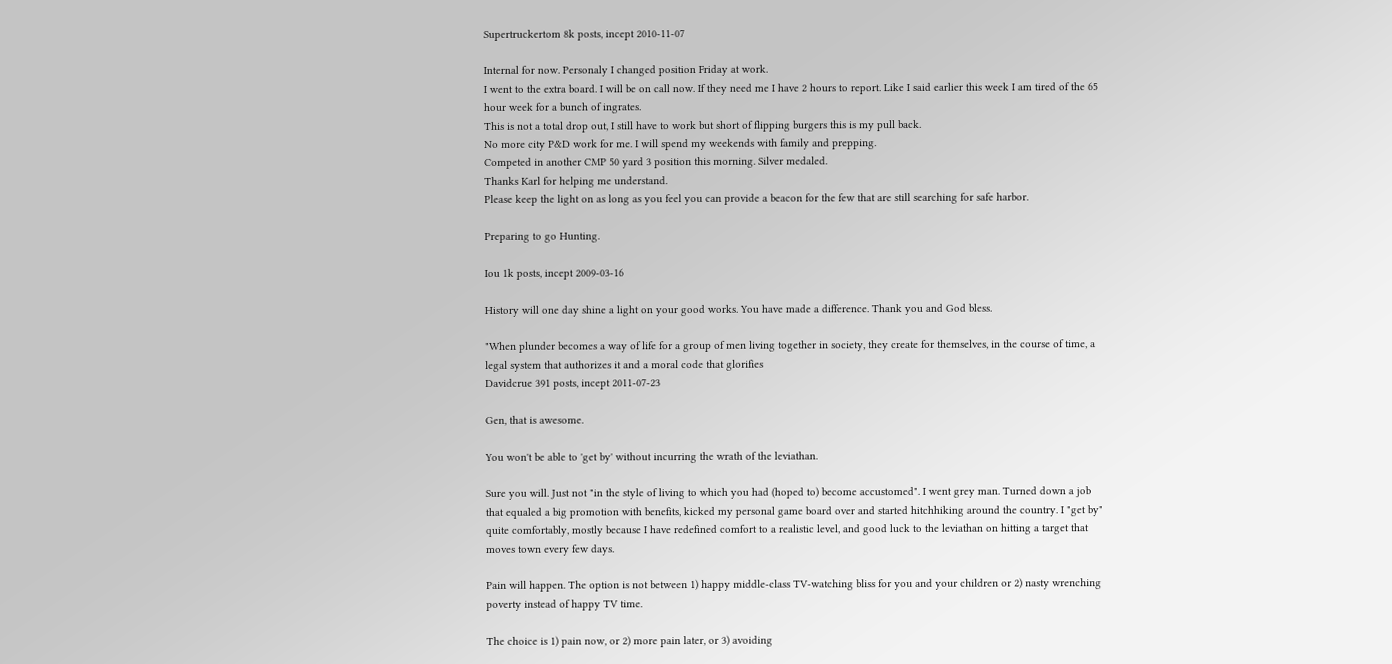Supertruckertom 8k posts, incept 2010-11-07

Internal for now. Personaly I changed position Friday at work.
I went to the extra board. I will be on call now. If they need me I have 2 hours to report. Like I said earlier this week I am tired of the 65 hour week for a bunch of ingrates.
This is not a total drop out, I still have to work but short of flipping burgers this is my pull back.
No more city P&D work for me. I will spend my weekends with family and prepping.
Competed in another CMP 50 yard 3 position this morning. Silver medaled.
Thanks Karl for helping me understand.
Please keep the light on as long as you feel you can provide a beacon for the few that are still searching for safe harbor.

Preparing to go Hunting.

Iou 1k posts, incept 2009-03-16

History will one day shine a light on your good works. You have made a difference. Thank you and God bless.

"When plunder becomes a way of life for a group of men living together in society, they create for themselves, in the course of time, a legal system that authorizes it and a moral code that glorifies
Davidcrue 391 posts, incept 2011-07-23

Gen, that is awesome.

You won't be able to 'get by' without incurring the wrath of the leviathan.

Sure you will. Just not "in the style of living to which you had (hoped to) become accustomed". I went grey man. Turned down a job that equaled a big promotion with benefits, kicked my personal game board over and started hitchhiking around the country. I "get by" quite comfortably, mostly because I have redefined comfort to a realistic level, and good luck to the leviathan on hitting a target that moves town every few days.

Pain will happen. The option is not between 1) happy middle-class TV-watching bliss for you and your children or 2) nasty wrenching poverty instead of happy TV time.

The choice is 1) pain now, or 2) more pain later, or 3) avoiding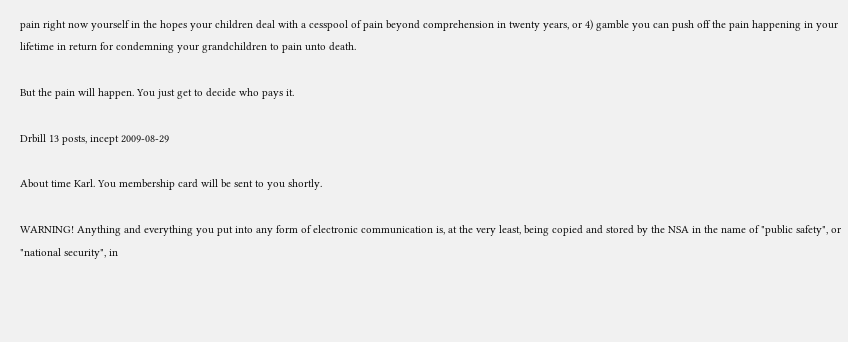pain right now yourself in the hopes your children deal with a cesspool of pain beyond comprehension in twenty years, or 4) gamble you can push off the pain happening in your lifetime in return for condemning your grandchildren to pain unto death.

But the pain will happen. You just get to decide who pays it.

Drbill 13 posts, incept 2009-08-29

About time Karl. You membership card will be sent to you shortly.

WARNING! Anything and everything you put into any form of electronic communication is, at the very least, being copied and stored by the NSA in the name of "public safety", or "national security", in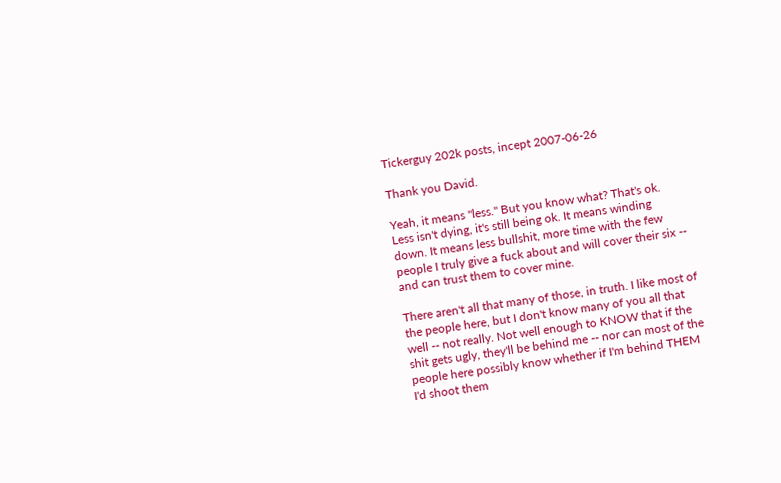Tickerguy 202k posts, incept 2007-06-26

Thank you David.

Yeah, it means "less." But you know what? That's ok. Less isn't dying, it's still being ok. It means winding down. It means less bullshit, more time with the few people I truly give a fuck about and will cover their six -- and can trust them to cover mine.

There aren't all that many of those, in truth. I like most of the people here, but I don't know many of you all that well -- not really. Not well enough to KNOW that if the shit gets ugly, they'll be behind me -- nor can most of the people here possibly know whether if I'm behind THEM I'd shoot them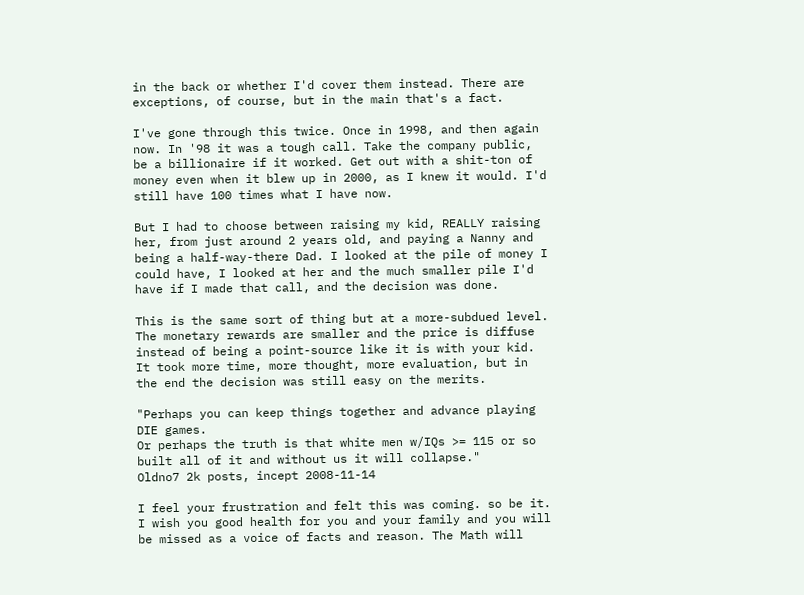in the back or whether I'd cover them instead. There are exceptions, of course, but in the main that's a fact.

I've gone through this twice. Once in 1998, and then again now. In '98 it was a tough call. Take the company public, be a billionaire if it worked. Get out with a shit-ton of money even when it blew up in 2000, as I knew it would. I'd still have 100 times what I have now.

But I had to choose between raising my kid, REALLY raising her, from just around 2 years old, and paying a Nanny and being a half-way-there Dad. I looked at the pile of money I could have, I looked at her and the much smaller pile I'd have if I made that call, and the decision was done.

This is the same sort of thing but at a more-subdued level. The monetary rewards are smaller and the price is diffuse instead of being a point-source like it is with your kid. It took more time, more thought, more evaluation, but in the end the decision was still easy on the merits.

"Perhaps you can keep things together and advance playing DIE games.
Or perhaps the truth is that white men w/IQs >= 115 or so built all of it and without us it will collapse."
Oldno7 2k posts, incept 2008-11-14

I feel your frustration and felt this was coming. so be it. I wish you good health for you and your family and you will be missed as a voice of facts and reason. The Math will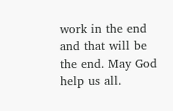work in the end and that will be the end. May God help us all.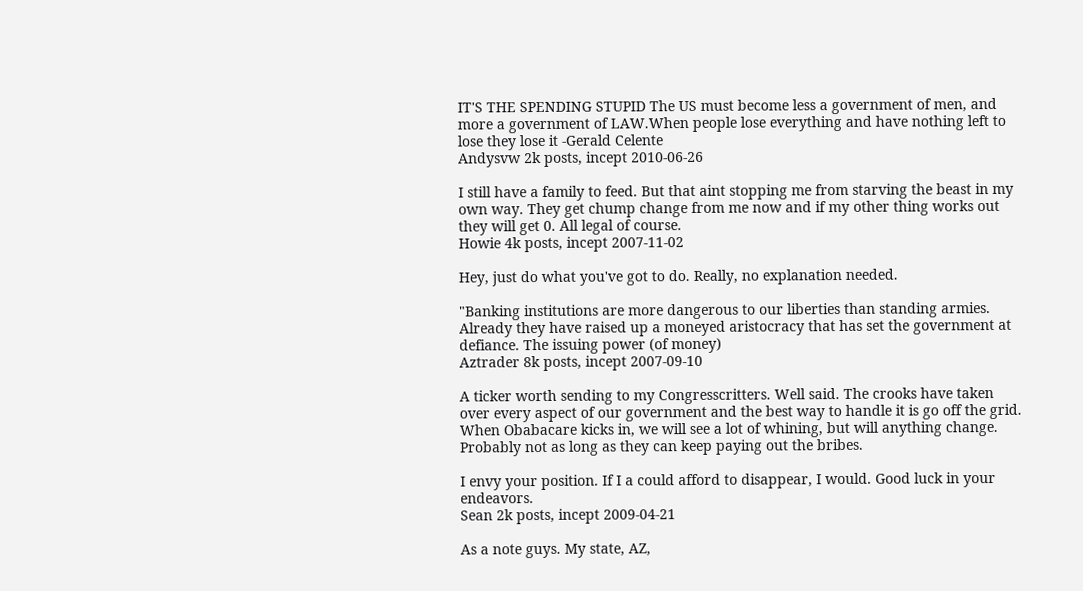IT'S THE SPENDING STUPID The US must become less a government of men, and more a government of LAW.When people lose everything and have nothing left to lose they lose it -Gerald Celente
Andysvw 2k posts, incept 2010-06-26

I still have a family to feed. But that aint stopping me from starving the beast in my own way. They get chump change from me now and if my other thing works out they will get 0. All legal of course.
Howie 4k posts, incept 2007-11-02

Hey, just do what you've got to do. Really, no explanation needed.

"Banking institutions are more dangerous to our liberties than standing armies. Already they have raised up a moneyed aristocracy that has set the government at defiance. The issuing power (of money)
Aztrader 8k posts, incept 2007-09-10

A ticker worth sending to my Congresscritters. Well said. The crooks have taken over every aspect of our government and the best way to handle it is go off the grid.
When Obabacare kicks in, we will see a lot of whining, but will anything change. Probably not as long as they can keep paying out the bribes.

I envy your position. If I a could afford to disappear, I would. Good luck in your endeavors.
Sean 2k posts, incept 2009-04-21

As a note guys. My state, AZ,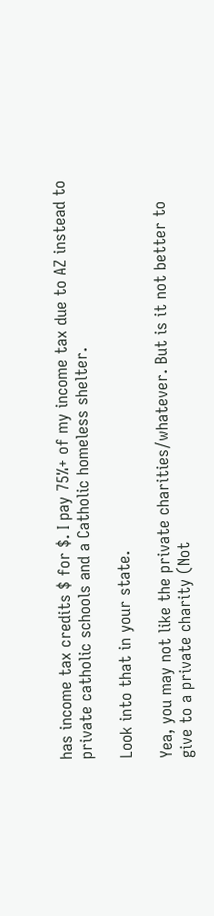has income tax credits $ for $. I pay 75%+ of my income tax due to AZ instead to private catholic schools and a Catholic homeless shelter.

Look into that in your state.

Yea, you may not like the private charities/whatever. But is it not better to give to a private charity (Not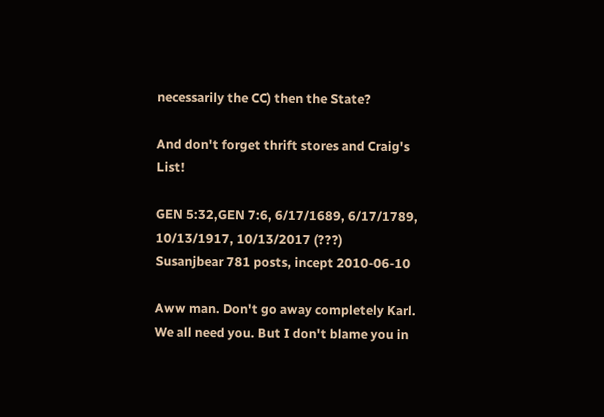necessarily the CC) then the State?

And don't forget thrift stores and Craig's List!

GEN 5:32,GEN 7:6, 6/17/1689, 6/17/1789, 10/13/1917, 10/13/2017 (???)
Susanjbear 781 posts, incept 2010-06-10

Aww man. Don't go away completely Karl. We all need you. But I don't blame you in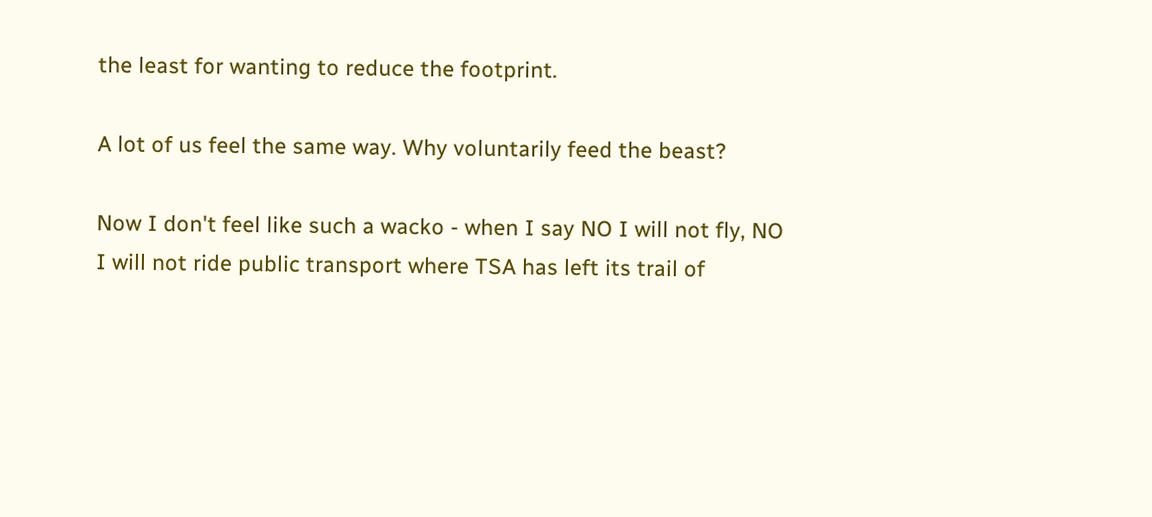the least for wanting to reduce the footprint.

A lot of us feel the same way. Why voluntarily feed the beast?

Now I don't feel like such a wacko - when I say NO I will not fly, NO I will not ride public transport where TSA has left its trail of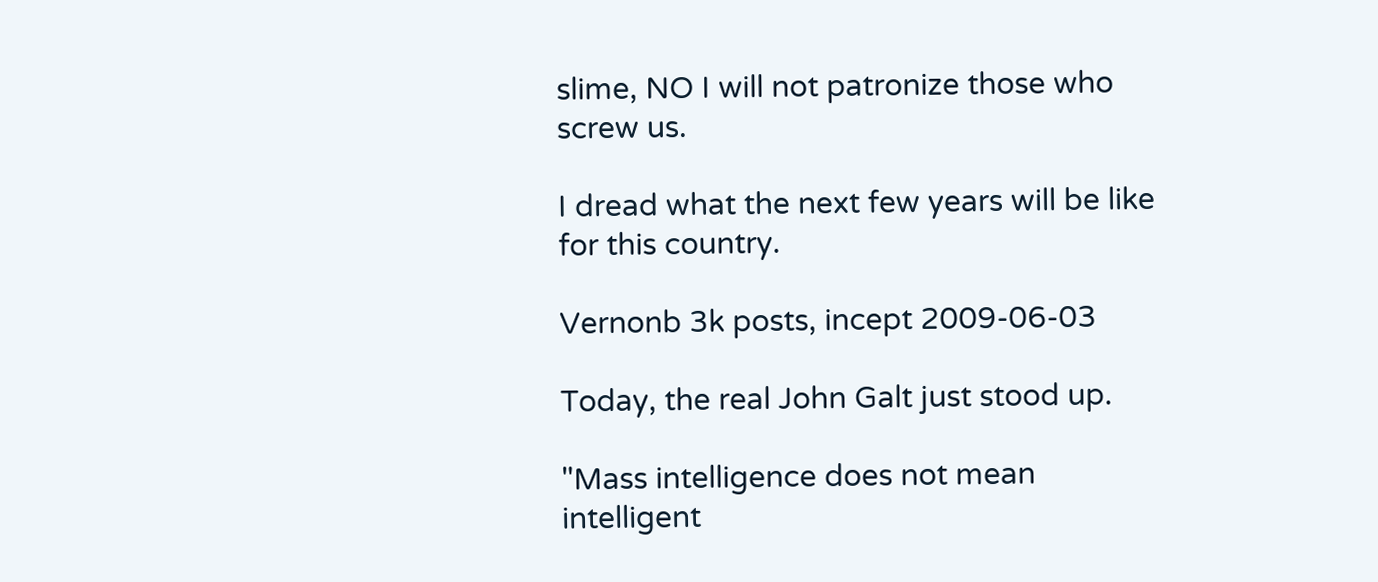slime, NO I will not patronize those who screw us.

I dread what the next few years will be like for this country.

Vernonb 3k posts, incept 2009-06-03

Today, the real John Galt just stood up.

"Mass intelligence does not mean intelligent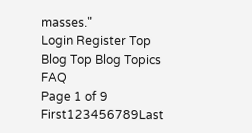masses."
Login Register Top Blog Top Blog Topics FAQ
Page 1 of 9  First123456789Last